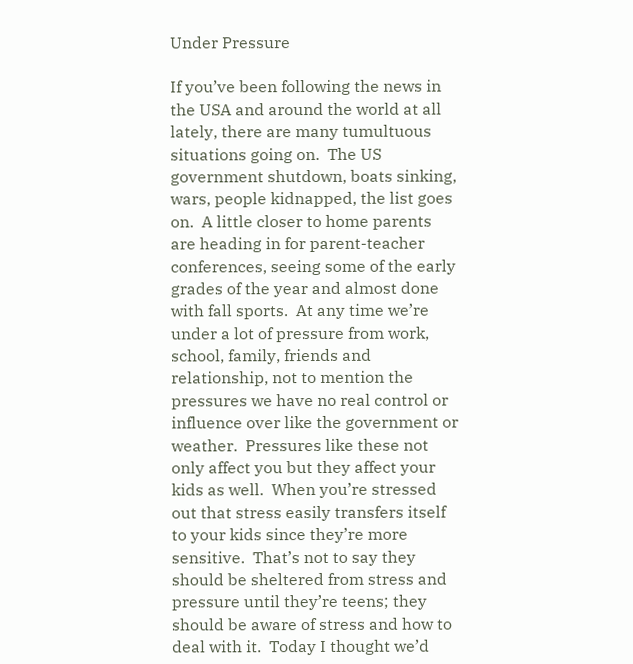Under Pressure

If you’ve been following the news in the USA and around the world at all lately, there are many tumultuous situations going on.  The US government shutdown, boats sinking, wars, people kidnapped, the list goes on.  A little closer to home parents are heading in for parent-teacher conferences, seeing some of the early grades of the year and almost done with fall sports.  At any time we’re under a lot of pressure from work, school, family, friends and relationship, not to mention the pressures we have no real control or influence over like the government or weather.  Pressures like these not only affect you but they affect your kids as well.  When you’re stressed out that stress easily transfers itself to your kids since they’re more sensitive.  That’s not to say they should be sheltered from stress and pressure until they’re teens; they should be aware of stress and how to deal with it.  Today I thought we’d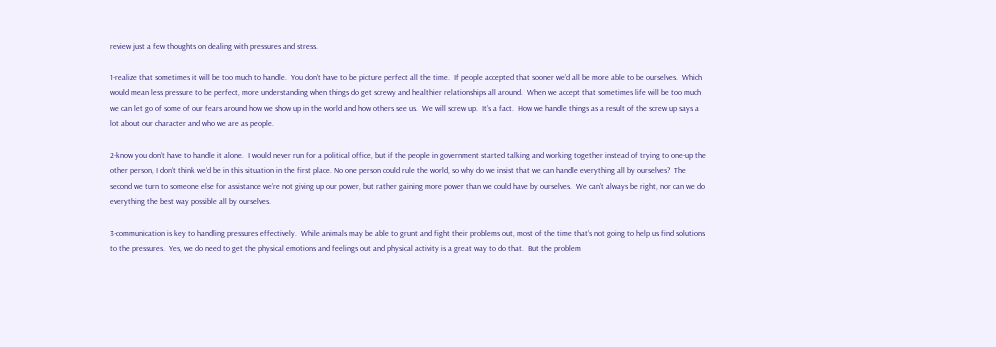review just a few thoughts on dealing with pressures and stress.

1-realize that sometimes it will be too much to handle.  You don’t have to be picture perfect all the time.  If people accepted that sooner we’d all be more able to be ourselves.  Which would mean less pressure to be perfect, more understanding when things do get screwy and healthier relationships all around.  When we accept that sometimes life will be too much we can let go of some of our fears around how we show up in the world and how others see us.  We will screw up.  It’s a fact.  How we handle things as a result of the screw up says a lot about our character and who we are as people.

2-know you don’t have to handle it alone.  I would never run for a political office, but if the people in government started talking and working together instead of trying to one-up the other person, I don’t think we’d be in this situation in the first place. No one person could rule the world, so why do we insist that we can handle everything all by ourselves?  The second we turn to someone else for assistance we’re not giving up our power, but rather gaining more power than we could have by ourselves.  We can’t always be right, nor can we do everything the best way possible all by ourselves.

3-communication is key to handling pressures effectively.  While animals may be able to grunt and fight their problems out, most of the time that’s not going to help us find solutions to the pressures.  Yes, we do need to get the physical emotions and feelings out and physical activity is a great way to do that.  But the problem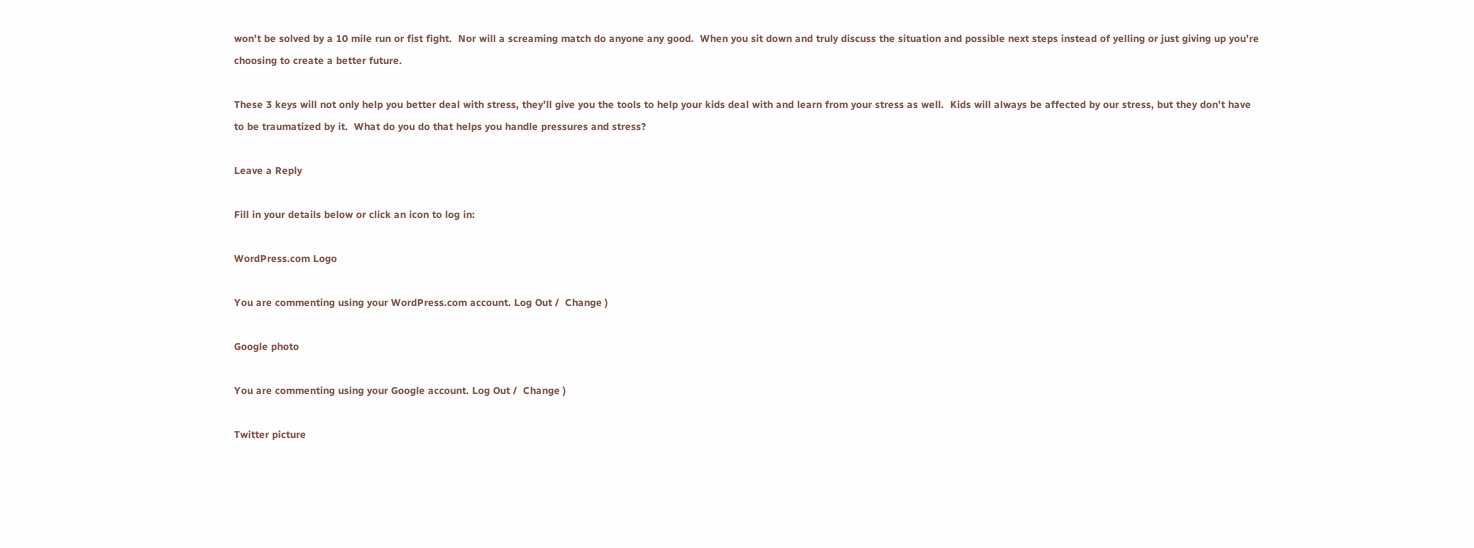won’t be solved by a 10 mile run or fist fight.  Nor will a screaming match do anyone any good.  When you sit down and truly discuss the situation and possible next steps instead of yelling or just giving up you’re choosing to create a better future.

These 3 keys will not only help you better deal with stress, they’ll give you the tools to help your kids deal with and learn from your stress as well.  Kids will always be affected by our stress, but they don’t have to be traumatized by it.  What do you do that helps you handle pressures and stress?

Leave a Reply

Fill in your details below or click an icon to log in:

WordPress.com Logo

You are commenting using your WordPress.com account. Log Out /  Change )

Google photo

You are commenting using your Google account. Log Out /  Change )

Twitter picture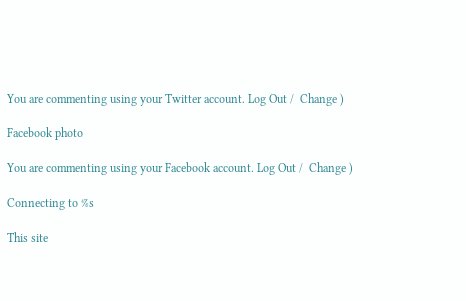You are commenting using your Twitter account. Log Out /  Change )

Facebook photo

You are commenting using your Facebook account. Log Out /  Change )

Connecting to %s

This site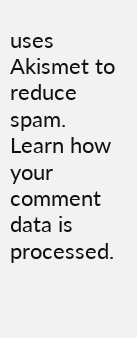uses Akismet to reduce spam. Learn how your comment data is processed.